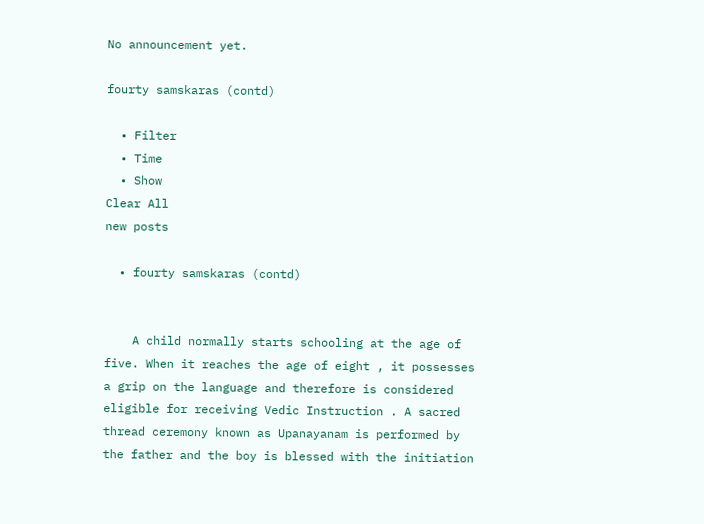No announcement yet.

fourty samskaras (contd)

  • Filter
  • Time
  • Show
Clear All
new posts

  • fourty samskaras (contd)


    A child normally starts schooling at the age of five. When it reaches the age of eight , it possesses a grip on the language and therefore is considered eligible for receiving Vedic Instruction . A sacred thread ceremony known as Upanayanam is performed by the father and the boy is blessed with the initiation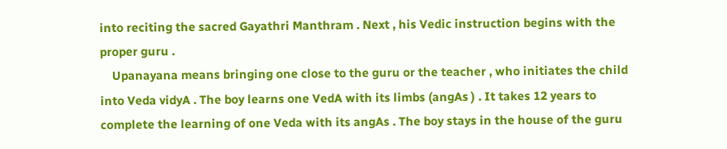into reciting the sacred Gayathri Manthram . Next , his Vedic instruction begins with the proper guru .
    Upanayana means bringing one close to the guru or the teacher , who initiates the child into Veda vidyA . The boy learns one VedA with its limbs (angAs ) . It takes 12 years to complete the learning of one Veda with its angAs . The boy stays in the house of the guru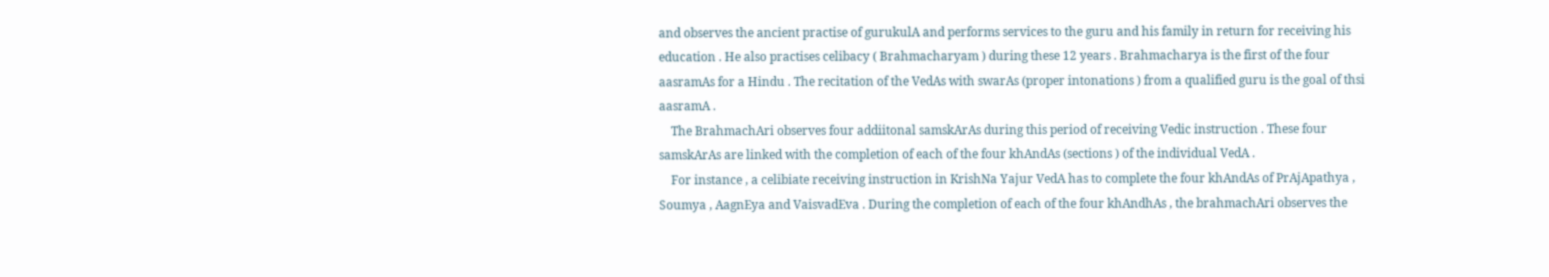and observes the ancient practise of gurukulA and performs services to the guru and his family in return for receiving his education . He also practises celibacy ( Brahmacharyam ) during these 12 years . Brahmacharya is the first of the four aasramAs for a Hindu . The recitation of the VedAs with swarAs (proper intonations ) from a qualified guru is the goal of thsi aasramA .
    The BrahmachAri observes four addiitonal samskArAs during this period of receiving Vedic instruction . These four samskArAs are linked with the completion of each of the four khAndAs (sections ) of the individual VedA .
    For instance , a celibiate receiving instruction in KrishNa Yajur VedA has to complete the four khAndAs of PrAjApathya , Soumya , AagnEya and VaisvadEva . During the completion of each of the four khAndhAs , the brahmachAri observes the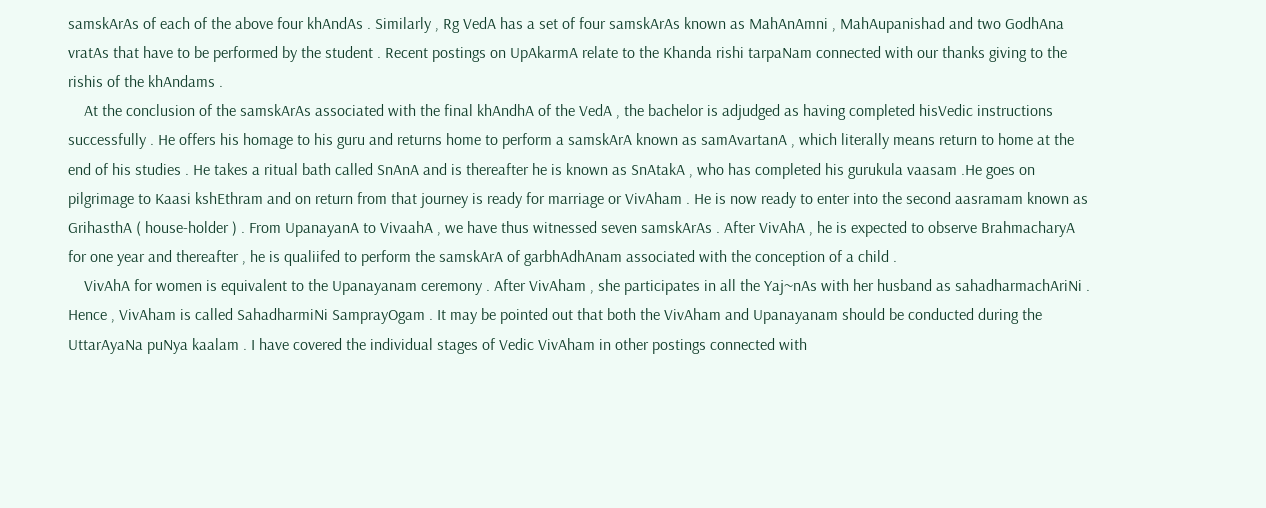samskArAs of each of the above four khAndAs . Similarly , Rg VedA has a set of four samskArAs known as MahAnAmni , MahAupanishad and two GodhAna vratAs that have to be performed by the student . Recent postings on UpAkarmA relate to the Khanda rishi tarpaNam connected with our thanks giving to the rishis of the khAndams .
    At the conclusion of the samskArAs associated with the final khAndhA of the VedA , the bachelor is adjudged as having completed hisVedic instructions successfully . He offers his homage to his guru and returns home to perform a samskArA known as samAvartanA , which literally means return to home at the end of his studies . He takes a ritual bath called SnAnA and is thereafter he is known as SnAtakA , who has completed his gurukula vaasam .He goes on pilgrimage to Kaasi kshEthram and on return from that journey is ready for marriage or VivAham . He is now ready to enter into the second aasramam known as GrihasthA ( house-holder ) . From UpanayanA to VivaahA , we have thus witnessed seven samskArAs . After VivAhA , he is expected to observe BrahmacharyA for one year and thereafter , he is qualiifed to perform the samskArA of garbhAdhAnam associated with the conception of a child .
    VivAhA for women is equivalent to the Upanayanam ceremony . After VivAham , she participates in all the Yaj~nAs with her husband as sahadharmachAriNi . Hence , VivAham is called SahadharmiNi SamprayOgam . It may be pointed out that both the VivAham and Upanayanam should be conducted during the UttarAyaNa puNya kaalam . I have covered the individual stages of Vedic VivAham in other postings connected with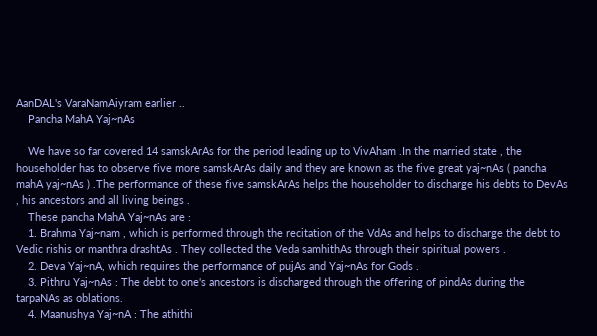AanDAL's VaraNamAiyram earlier ..
    Pancha MahA Yaj~nAs

    We have so far covered 14 samskArAs for the period leading up to VivAham .In the married state , the householder has to observe five more samskArAs daily and they are known as the five great yaj~nAs ( pancha mahA yaj~nAs ) .The performance of these five samskArAs helps the householder to discharge his debts to DevAs , his ancestors and all living beings .
    These pancha MahA Yaj~nAs are :
    1. Brahma Yaj~nam , which is performed through the recitation of the VdAs and helps to discharge the debt to Vedic rishis or manthra drashtAs . They collected the Veda samhithAs through their spiritual powers .
    2. Deva Yaj~nA, which requires the performance of pujAs and Yaj~nAs for Gods .
    3. Pithru Yaj~nAs : The debt to one's ancestors is discharged through the offering of pindAs during the tarpaNAs as oblations.
    4. Maanushya Yaj~nA : The athithi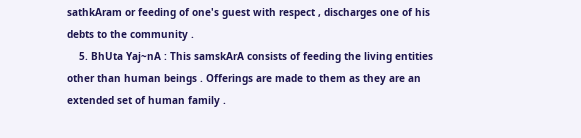sathkAram or feeding of one's guest with respect , discharges one of his debts to the community .
    5. BhUta Yaj~nA : This samskArA consists of feeding the living entities other than human beings . Offerings are made to them as they are an extended set of human family .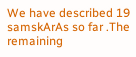We have described 19 samskArAs so far .The remaining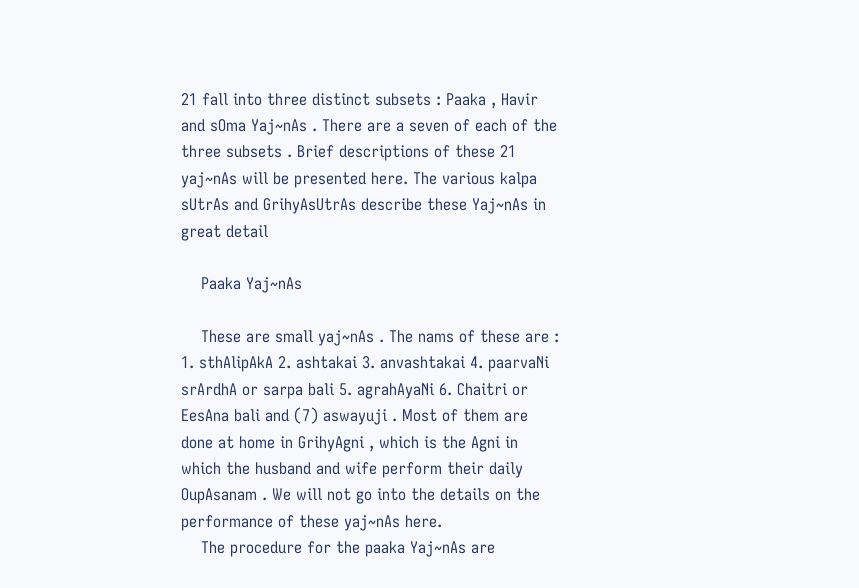21 fall into three distinct subsets : Paaka , Havir and sOma Yaj~nAs . There are a seven of each of the three subsets . Brief descriptions of these 21 yaj~nAs will be presented here. The various kalpa sUtrAs and GrihyAsUtrAs describe these Yaj~nAs in great detail

    Paaka Yaj~nAs

    These are small yaj~nAs . The nams of these are : 1. sthAlipAkA 2. ashtakai 3. anvashtakai 4. paarvaNi srArdhA or sarpa bali 5. agrahAyaNi 6. Chaitri or EesAna bali and (7) aswayuji . Most of them are done at home in GrihyAgni , which is the Agni in which the husband and wife perform their daily OupAsanam . We will not go into the details on the performance of these yaj~nAs here.
    The procedure for the paaka Yaj~nAs are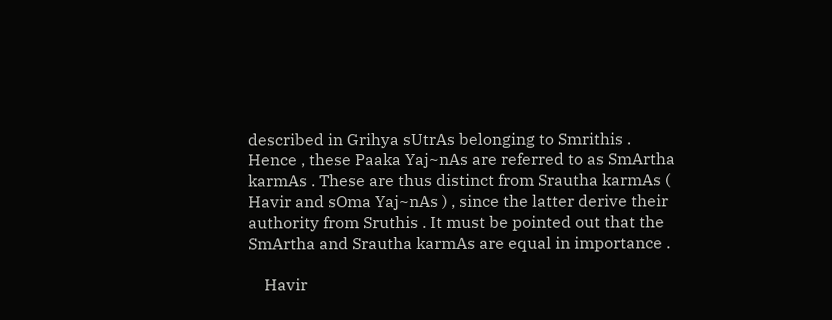described in Grihya sUtrAs belonging to Smrithis . Hence , these Paaka Yaj~nAs are referred to as SmArtha karmAs . These are thus distinct from Srautha karmAs ( Havir and sOma Yaj~nAs ) , since the latter derive their authority from Sruthis . It must be pointed out that the SmArtha and Srautha karmAs are equal in importance .

    Havir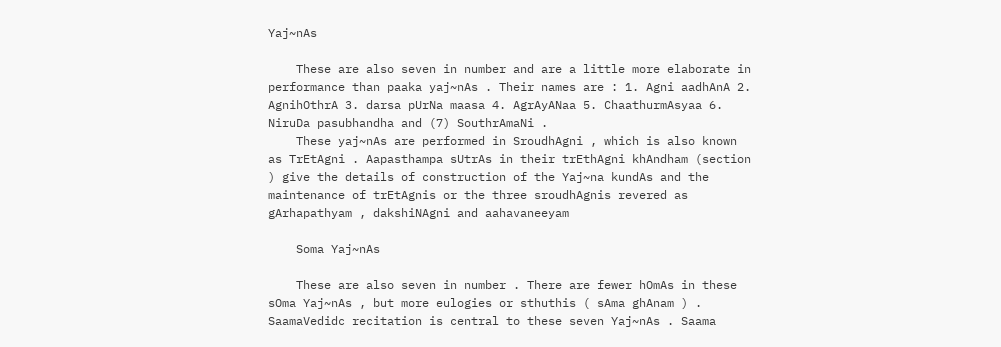Yaj~nAs

    These are also seven in number and are a little more elaborate in performance than paaka yaj~nAs . Their names are : 1. Agni aadhAnA 2. AgnihOthrA 3. darsa pUrNa maasa 4. AgrAyANaa 5. ChaathurmAsyaa 6. NiruDa pasubhandha and (7) SouthrAmaNi .
    These yaj~nAs are performed in SroudhAgni , which is also known as TrEtAgni . Aapasthampa sUtrAs in their trEthAgni khAndham (section ) give the details of construction of the Yaj~na kundAs and the maintenance of trEtAgnis or the three sroudhAgnis revered as gArhapathyam , dakshiNAgni and aahavaneeyam

    Soma Yaj~nAs

    These are also seven in number . There are fewer hOmAs in these sOma Yaj~nAs , but more eulogies or sthuthis ( sAma ghAnam ) . SaamaVedidc recitation is central to these seven Yaj~nAs . Saama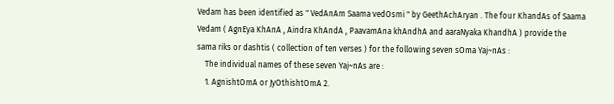Vedam has been identified as " VedAnAm Saama vedOsmi " by GeethAchAryan . The four KhandAs of Saama Vedam ( AgnEya KhAnA , Aindra KhAndA , PaavamAna khAndhA and aaraNyaka KhandhA ) provide the sama riks or dashtis ( collection of ten verses ) for the following seven sOma Yaj~nAs :
    The individual names of these seven Yaj~nAs are :
    1. AgnishtOmA or JyOthishtOmA 2.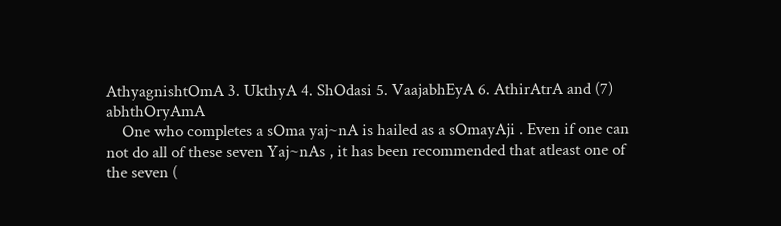AthyagnishtOmA 3. UkthyA 4. ShOdasi 5. VaajabhEyA 6. AthirAtrA and (7) abhthOryAmA
    One who completes a sOma yaj~nA is hailed as a sOmayAji . Even if one can not do all of these seven Yaj~nAs , it has been recommended that atleast one of the seven (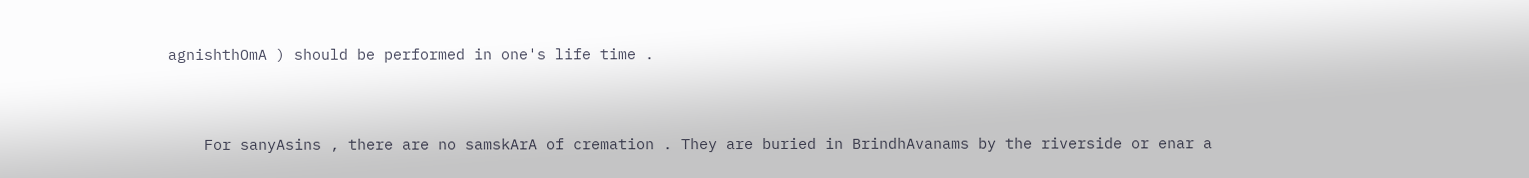agnishthOmA ) should be performed in one's life time .


    For sanyAsins , there are no samskArA of cremation . They are buried in BrindhAvanams by the riverside or enar a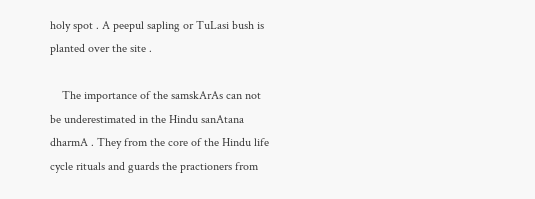holy spot . A peepul sapling or TuLasi bush is planted over the site .

    The importance of the samskArAs can not be underestimated in the Hindu sanAtana dharmA . They from the core of the Hindu life cycle rituals and guards the practioners from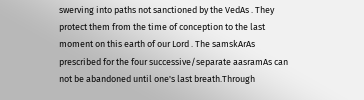swerving into paths not sanctioned by the VedAs . They protect them from the time of conception to the last moment on this earth of our Lord . The samskArAs prescribed for the four successive/separate aasramAs can not be abandoned until one's last breath.Through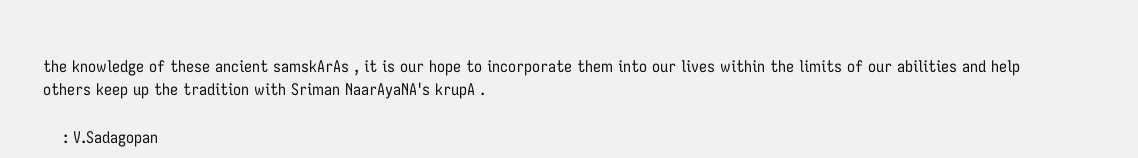the knowledge of these ancient samskArAs , it is our hope to incorporate them into our lives within the limits of our abilities and help others keep up the tradition with Sriman NaarAyaNA's krupA .

    : V.Sadagopan